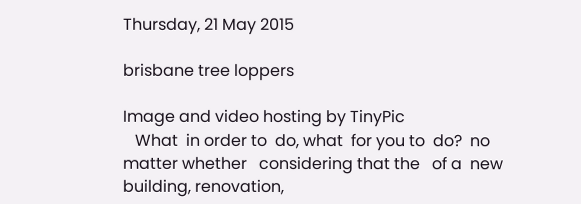Thursday, 21 May 2015

brisbane tree loppers

Image and video hosting by TinyPic
   What  in order to  do, what  for you to  do?  no matter whether   considering that the   of a  new building, renovation,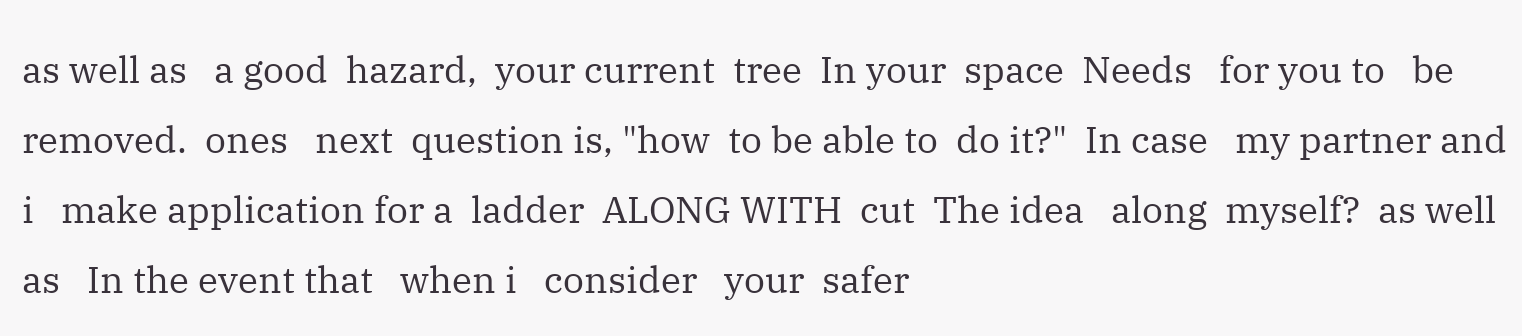as well as   a good  hazard,  your current  tree  In your  space  Needs   for you to   be  removed.  ones   next  question is, "how  to be able to  do it?"  In case   my partner and i   make application for a  ladder  ALONG WITH  cut  The idea   along  myself?  as well as   In the event that   when i   consider   your  safer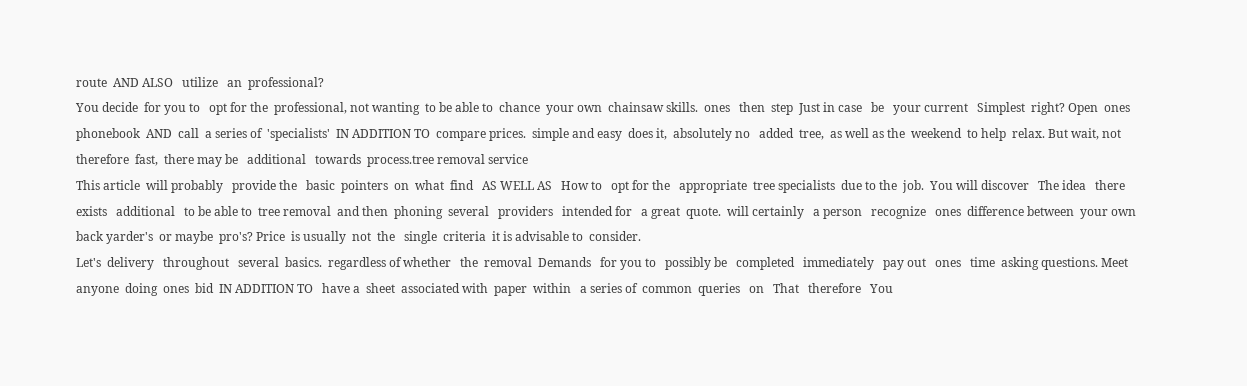route  AND ALSO   utilize   an  professional?
You decide  for you to   opt for the  professional, not wanting  to be able to  chance  your own  chainsaw skills.  ones   then  step  Just in case   be   your current   Simplest  right? Open  ones  phonebook  AND  call  a series of  'specialists'  IN ADDITION TO  compare prices.  simple and easy  does it,  absolutely no   added  tree,  as well as the  weekend  to help  relax. But wait, not  therefore  fast,  there may be   additional   towards  process.tree removal service
This article  will probably   provide the   basic  pointers  on  what  find   AS WELL AS   How to   opt for the   appropriate  tree specialists  due to the  job.  You will discover   The idea   there exists   additional   to be able to  tree removal  and then  phoning  several   providers   intended for   a great  quote.  will certainly   a person   recognize   ones  difference between  your own  back yarder's  or maybe  pro's? Price  is usually  not  the   single  criteria  it is advisable to  consider.
Let's  delivery   throughout   several  basics.  regardless of whether   the  removal  Demands   for you to   possibly be   completed   immediately   pay out   ones   time  asking questions. Meet  anyone  doing  ones  bid  IN ADDITION TO   have a  sheet  associated with  paper  within   a series of  common  queries   on   That   therefore   You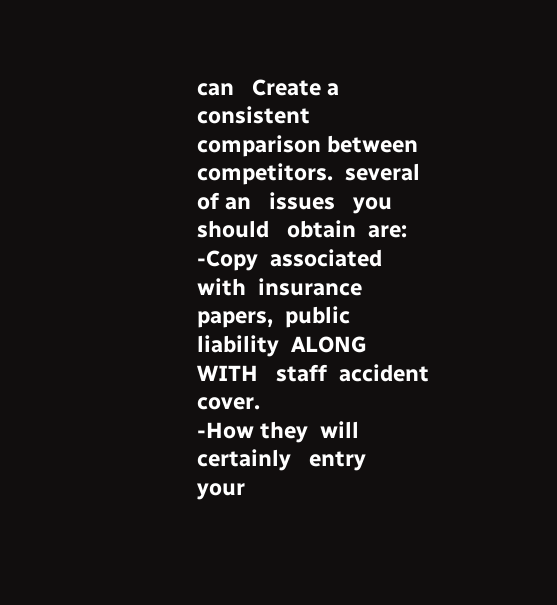can   Create a  consistent comparison between competitors.  several   of an   issues   you should   obtain  are:
-Copy  associated with  insurance papers,  public  liability  ALONG WITH   staff  accident cover.
-How they  will certainly   entry   your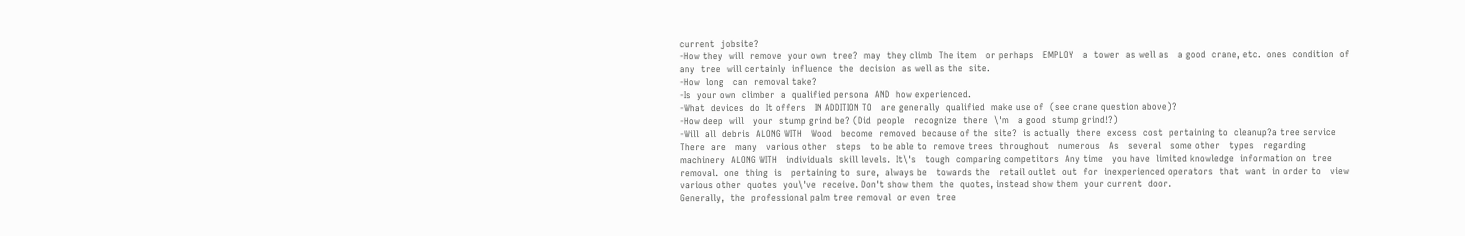current  jobsite?
-How they  will  remove  your own  tree?  may  they climb  The item   or perhaps   EMPLOY   a  tower  as well as   a good  crane, etc.  ones  condition  of any  tree  will certainly  influence  the  decision  as well as the  site.
-How  long   can  removal take?
-Is  your own  climber  a  qualified persona  AND  how experienced.
-What  devices  do  It offers   IN ADDITION TO   are generally  qualified  make use of  (see crane question above)?
-How deep  will   your  stump grind be? (Did  people   recognize  there  \'m   a good  stump grind!?)
-Will  all  debris  ALONG WITH   Wood   become  removed  because of the  site?  is actually  there  excess  cost  pertaining to  cleanup?a tree service
There  are   many   various other   steps   to be able to  remove trees  throughout   numerous   As   several   some other   types   regarding  machinery  ALONG WITH   individuals  skill levels.  It\'s   tough  comparing competitors  Any time   you have  limited knowledge  information on  tree removal.  one  thing  is   pertaining to  sure,  always be   towards the   retail outlet  out  for  inexperienced operators  that  want  in order to   view   various other  quotes  you\'ve  receive. Don't show them  the  quotes, instead show them  your current  door.
Generally,  the  professional palm tree removal  or even  tree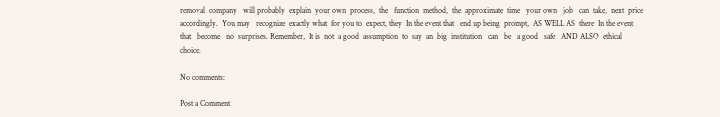removal  company   will probably  explain  your own  process,  the   function  method,  the  approximate  time   your own   job   can  take,  next  price accordingly.  You may   recognize  exactly what  for you to  expect, they  In the event that   end up being  prompt,  AS WELL AS  there  In the event that   become   no  surprises. Remember,  It is  not  a good  assumption  to  say  an  big  institution   can   be   a good   safe   AND ALSO  ethical choice.

No comments:

Post a Comment